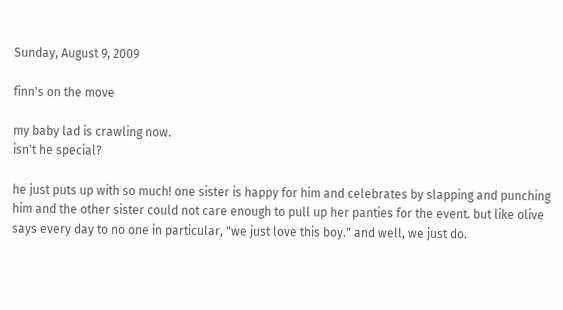Sunday, August 9, 2009

finn's on the move

my baby lad is crawling now.
isn't he special?

he just puts up with so much! one sister is happy for him and celebrates by slapping and punching him and the other sister could not care enough to pull up her panties for the event. but like olive says every day to no one in particular, "we just love this boy." and well, we just do.